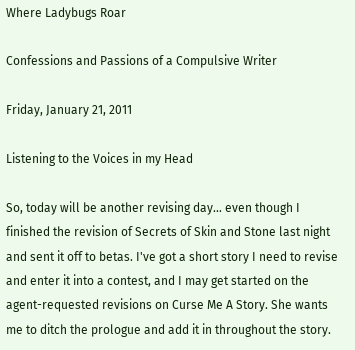Where Ladybugs Roar

Confessions and Passions of a Compulsive Writer

Friday, January 21, 2011

Listening to the Voices in my Head

So, today will be another revising day... even though I finished the revision of Secrets of Skin and Stone last night and sent it off to betas. I've got a short story I need to revise and enter it into a contest, and I may get started on the agent-requested revisions on Curse Me A Story. She wants me to ditch the prologue and add it in throughout the story.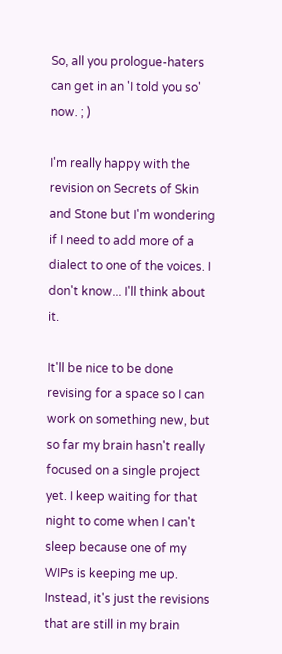So, all you prologue-haters can get in an 'I told you so' now. ; )

I'm really happy with the revision on Secrets of Skin and Stone but I'm wondering if I need to add more of a dialect to one of the voices. I don't know... I'll think about it.

It'll be nice to be done revising for a space so I can work on something new, but so far my brain hasn't really focused on a single project yet. I keep waiting for that night to come when I can't sleep because one of my WIPs is keeping me up. Instead, it's just the revisions that are still in my brain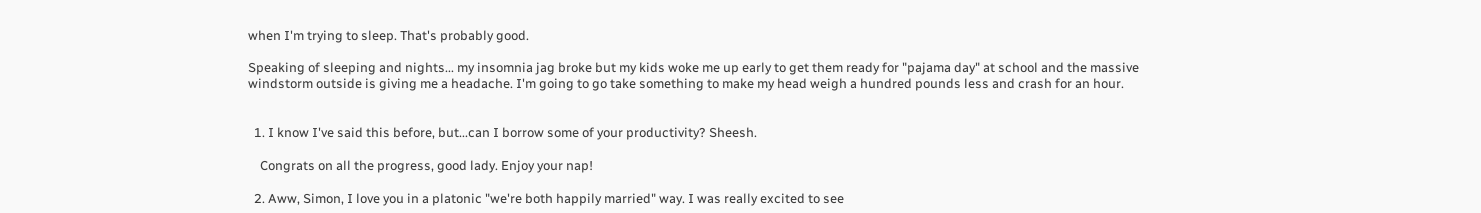when I'm trying to sleep. That's probably good.

Speaking of sleeping and nights... my insomnia jag broke but my kids woke me up early to get them ready for "pajama day" at school and the massive windstorm outside is giving me a headache. I'm going to go take something to make my head weigh a hundred pounds less and crash for an hour.


  1. I know I've said this before, but...can I borrow some of your productivity? Sheesh.

    Congrats on all the progress, good lady. Enjoy your nap!

  2. Aww, Simon, I love you in a platonic "we're both happily married" way. I was really excited to see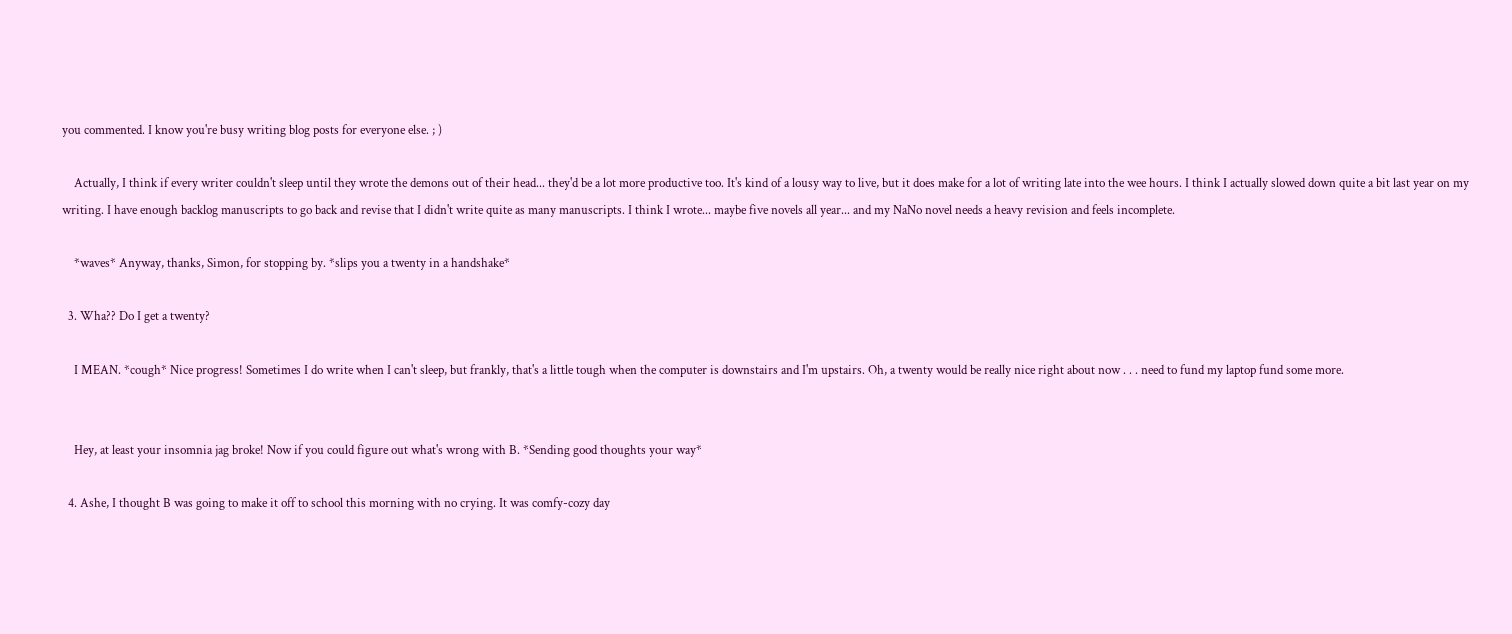you commented. I know you're busy writing blog posts for everyone else. ; )

    Actually, I think if every writer couldn't sleep until they wrote the demons out of their head... they'd be a lot more productive too. It's kind of a lousy way to live, but it does make for a lot of writing late into the wee hours. I think I actually slowed down quite a bit last year on my writing. I have enough backlog manuscripts to go back and revise that I didn't write quite as many manuscripts. I think I wrote... maybe five novels all year... and my NaNo novel needs a heavy revision and feels incomplete.

    *waves* Anyway, thanks, Simon, for stopping by. *slips you a twenty in a handshake*

  3. Wha?? Do I get a twenty?

    I MEAN. *cough* Nice progress! Sometimes I do write when I can't sleep, but frankly, that's a little tough when the computer is downstairs and I'm upstairs. Oh, a twenty would be really nice right about now . . . need to fund my laptop fund some more.


    Hey, at least your insomnia jag broke! Now if you could figure out what's wrong with B. *Sending good thoughts your way*

  4. Ashe, I thought B was going to make it off to school this morning with no crying. It was comfy-cozy day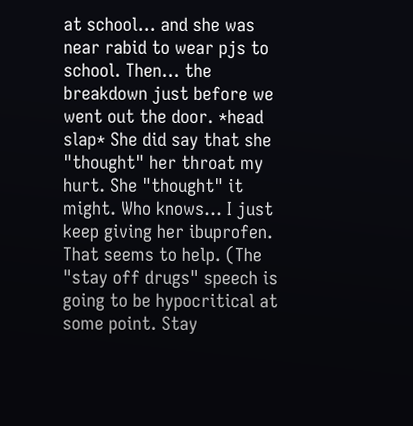at school... and she was near rabid to wear pjs to school. Then... the breakdown just before we went out the door. *head slap* She did say that she "thought" her throat my hurt. She "thought" it might. Who knows... I just keep giving her ibuprofen. That seems to help. (The "stay off drugs" speech is going to be hypocritical at some point. Stay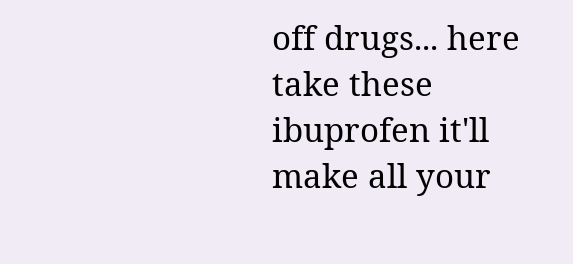off drugs... here take these ibuprofen it'll make all your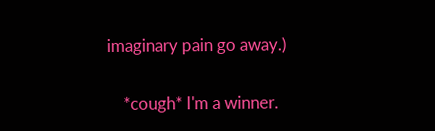imaginary pain go away.)

    *cough* I'm a winner.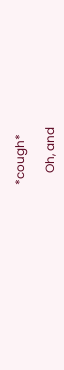*cough*

    Oh, and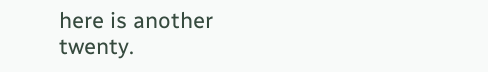here is another twenty.